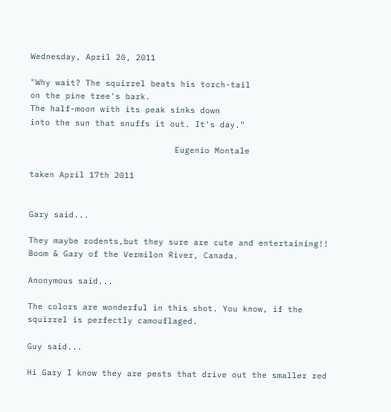Wednesday, April 20, 2011

"Why wait? The squirrel beats his torch-tail
on the pine tree's bark.
The half-moon with its peak sinks down
into the sun that snuffs it out. It's day."

                             Eugenio Montale

taken April 17th 2011


Gary said...

They maybe rodents,but they sure are cute and entertaining!! Boom & Gary of the Vermilon River, Canada.

Anonymous said...

The colors are wonderful in this shot. You know, if the squirrel is perfectly camouflaged.

Guy said...

Hi Gary I know they are pests that drive out the smaller red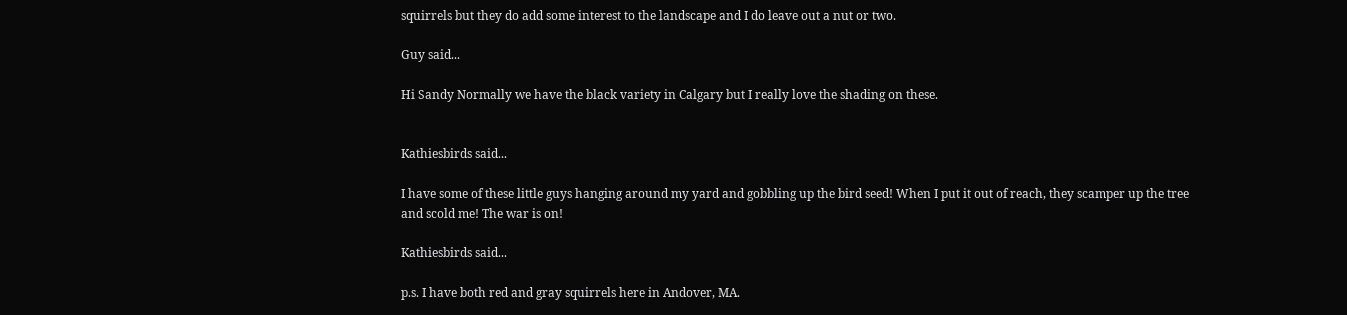squirrels but they do add some interest to the landscape and I do leave out a nut or two.

Guy said...

Hi Sandy Normally we have the black variety in Calgary but I really love the shading on these.


Kathiesbirds said...

I have some of these little guys hanging around my yard and gobbling up the bird seed! When I put it out of reach, they scamper up the tree and scold me! The war is on!

Kathiesbirds said...

p.s. I have both red and gray squirrels here in Andover, MA.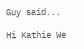Guy said...

Hi Kathie We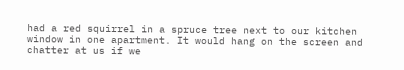had a red squirrel in a spruce tree next to our kitchen window in one apartment. It would hang on the screen and chatter at us if we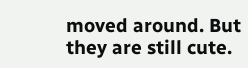moved around. But they are still cute.